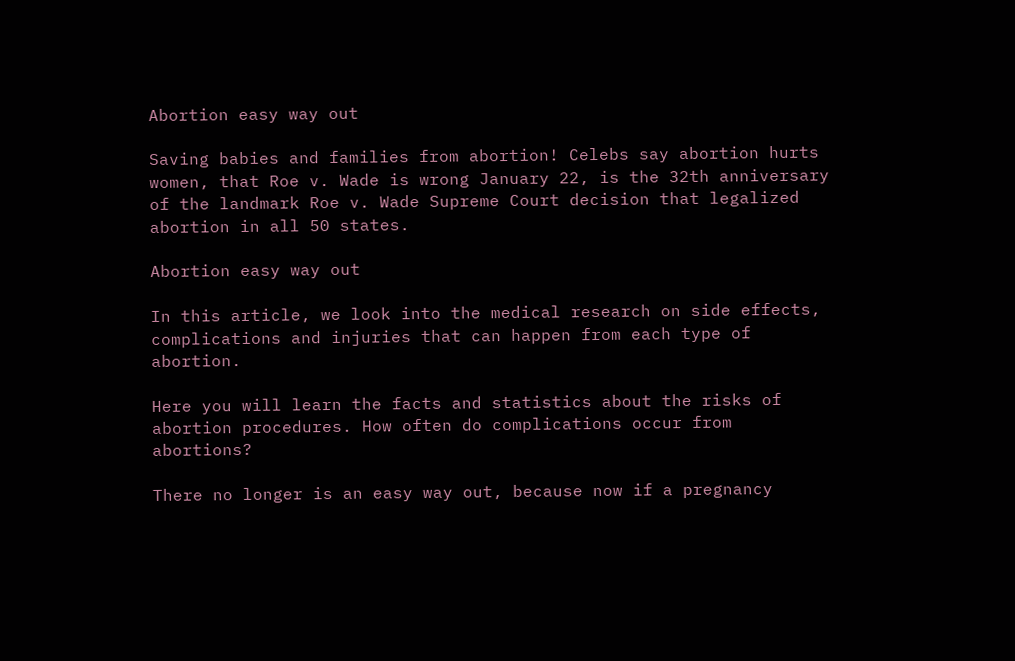Abortion easy way out

Saving babies and families from abortion! Celebs say abortion hurts women, that Roe v. Wade is wrong January 22, is the 32th anniversary of the landmark Roe v. Wade Supreme Court decision that legalized abortion in all 50 states.

Abortion easy way out

In this article, we look into the medical research on side effects, complications and injuries that can happen from each type of abortion.

Here you will learn the facts and statistics about the risks of abortion procedures. How often do complications occur from abortions?

There no longer is an easy way out, because now if a pregnancy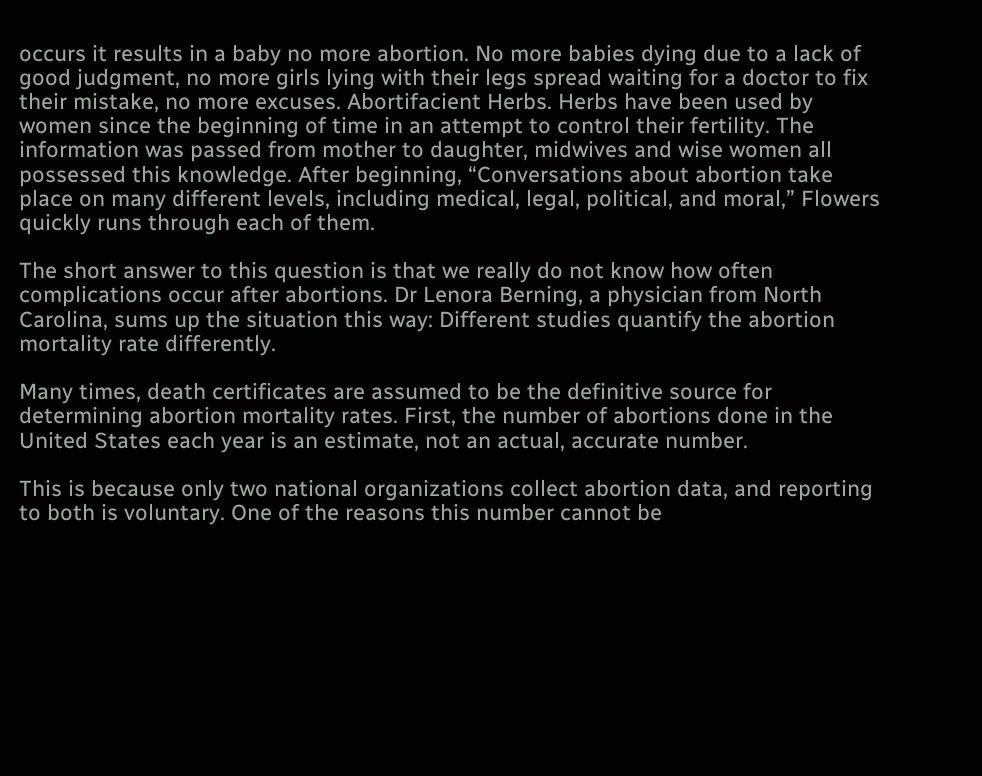occurs it results in a baby no more abortion. No more babies dying due to a lack of good judgment, no more girls lying with their legs spread waiting for a doctor to fix their mistake, no more excuses. Abortifacient Herbs. Herbs have been used by women since the beginning of time in an attempt to control their fertility. The information was passed from mother to daughter, midwives and wise women all possessed this knowledge. After beginning, “Conversations about abortion take place on many different levels, including medical, legal, political, and moral,” Flowers quickly runs through each of them.

The short answer to this question is that we really do not know how often complications occur after abortions. Dr Lenora Berning, a physician from North Carolina, sums up the situation this way: Different studies quantify the abortion mortality rate differently.

Many times, death certificates are assumed to be the definitive source for determining abortion mortality rates. First, the number of abortions done in the United States each year is an estimate, not an actual, accurate number.

This is because only two national organizations collect abortion data, and reporting to both is voluntary. One of the reasons this number cannot be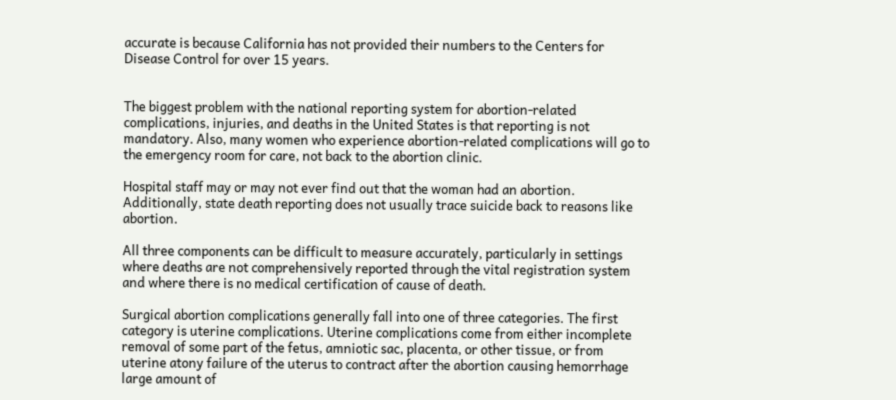accurate is because California has not provided their numbers to the Centers for Disease Control for over 15 years.


The biggest problem with the national reporting system for abortion-related complications, injuries, and deaths in the United States is that reporting is not mandatory. Also, many women who experience abortion-related complications will go to the emergency room for care, not back to the abortion clinic.

Hospital staff may or may not ever find out that the woman had an abortion. Additionally, state death reporting does not usually trace suicide back to reasons like abortion.

All three components can be difficult to measure accurately, particularly in settings where deaths are not comprehensively reported through the vital registration system and where there is no medical certification of cause of death.

Surgical abortion complications generally fall into one of three categories. The first category is uterine complications. Uterine complications come from either incomplete removal of some part of the fetus, amniotic sac, placenta, or other tissue, or from uterine atony failure of the uterus to contract after the abortion causing hemorrhage large amount of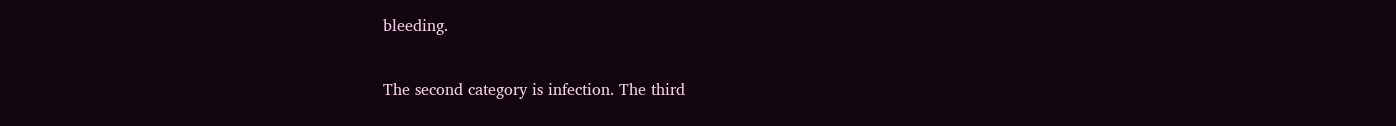bleeding.

The second category is infection. The third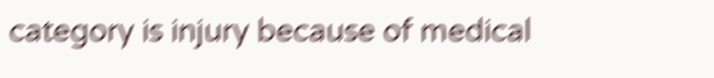category is injury because of medical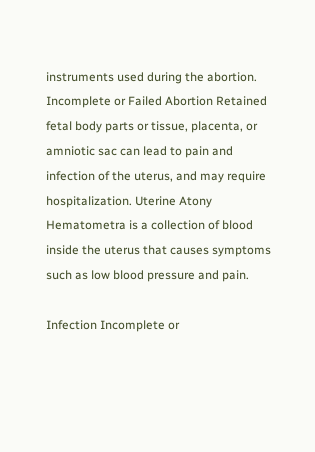instruments used during the abortion. Incomplete or Failed Abortion Retained fetal body parts or tissue, placenta, or amniotic sac can lead to pain and infection of the uterus, and may require hospitalization. Uterine Atony Hematometra is a collection of blood inside the uterus that causes symptoms such as low blood pressure and pain.

Infection Incomplete or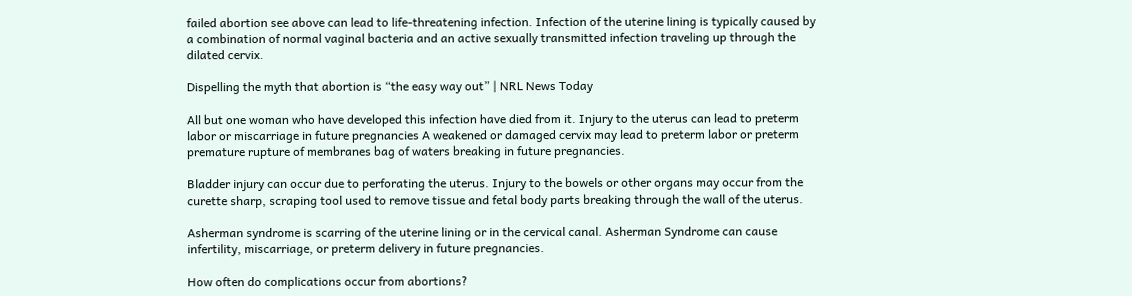failed abortion see above can lead to life-threatening infection. Infection of the uterine lining is typically caused by a combination of normal vaginal bacteria and an active sexually transmitted infection traveling up through the dilated cervix.

Dispelling the myth that abortion is “the easy way out” | NRL News Today

All but one woman who have developed this infection have died from it. Injury to the uterus can lead to preterm labor or miscarriage in future pregnancies A weakened or damaged cervix may lead to preterm labor or preterm premature rupture of membranes bag of waters breaking in future pregnancies.

Bladder injury can occur due to perforating the uterus. Injury to the bowels or other organs may occur from the curette sharp, scraping tool used to remove tissue and fetal body parts breaking through the wall of the uterus.

Asherman syndrome is scarring of the uterine lining or in the cervical canal. Asherman Syndrome can cause infertility, miscarriage, or preterm delivery in future pregnancies.

How often do complications occur from abortions?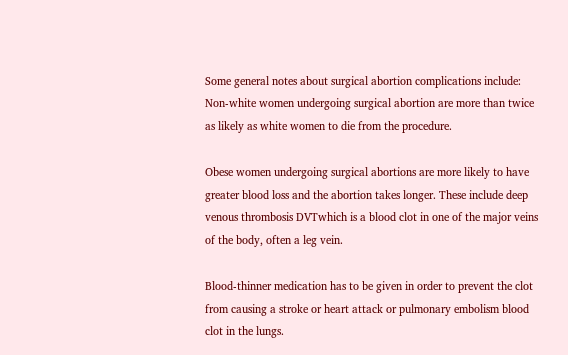Some general notes about surgical abortion complications include: Non-white women undergoing surgical abortion are more than twice as likely as white women to die from the procedure.

Obese women undergoing surgical abortions are more likely to have greater blood loss and the abortion takes longer. These include deep venous thrombosis DVTwhich is a blood clot in one of the major veins of the body, often a leg vein.

Blood-thinner medication has to be given in order to prevent the clot from causing a stroke or heart attack or pulmonary embolism blood clot in the lungs.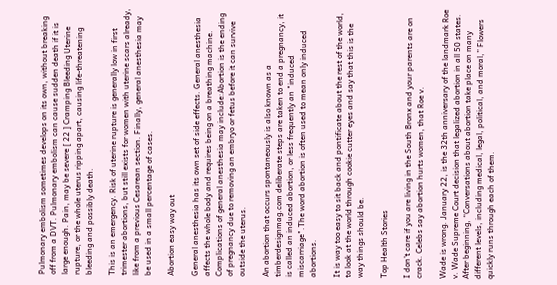Pulmonary embolism sometimes develops on its own, without breaking off from a DVT. Pulmonary embolism can cause sudden death if it is large enough. Pain, may be severe [ 22 ] Cramping Bleeding Uterine rupture, or the whole uterus ripping apart, causing life-threatening bleeding and possibly death.

This is an emergency. Risk of uterine rupture is generally low in first trimester abortions, but still exists for women with uterine scars already, like from a previous Cesarean section. Finally, general anesthesia may be used in a small percentage of cases.

Abortion easy way out

General anesthesia has its own set of side effects. General anesthesia affects the whole body and requires being on a breathing machine. Complications of general anesthesia may include:Abortion is the ending of pregnancy due to removing an embryo or fetus before it can survive outside the uterus.

An abortion that occurs spontaneously is also known as a timberdesignmag.com deliberate steps are taken to end a pregnancy, it is called an induced abortion, or less frequently an "induced miscarriage".The word abortion is often used to mean only induced abortions.

It is way too easy to sit back and pontificate about the rest of the world, to look at the world through cookie cutter eyes and say that this is the way things should be.

Top Health Stories

I don’t care if you are living in the South Bronx and your parents are on crack. Celebs say abortion hurts women, that Roe v.

Wade is wrong. January 22, is the 32th anniversary of the landmark Roe v. Wade Supreme Court decision that legalized abortion in all 50 states. After beginning, “Conversations about abortion take place on many different levels, including medical, legal, political, and moral,” Flowers quickly runs through each of them.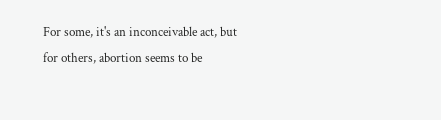For some, it's an inconceivable act, but for others, abortion seems to be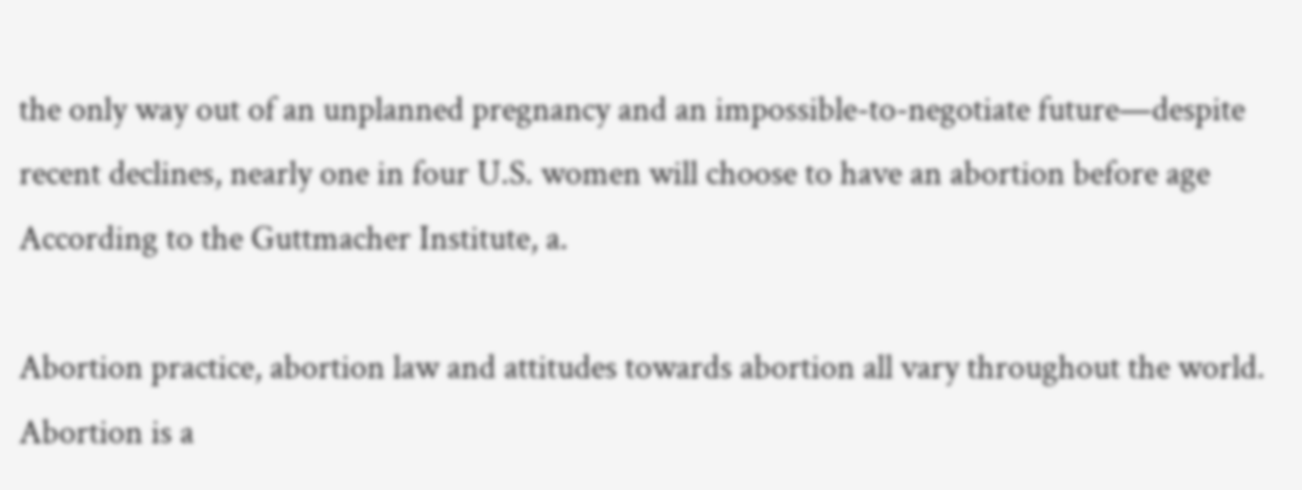the only way out of an unplanned pregnancy and an impossible-to-negotiate future—despite recent declines, nearly one in four U.S. women will choose to have an abortion before age According to the Guttmacher Institute, a.

Abortion practice, abortion law and attitudes towards abortion all vary throughout the world. Abortion is a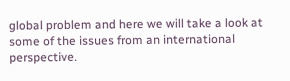global problem and here we will take a look at some of the issues from an international perspective.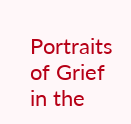Portraits of Grief in the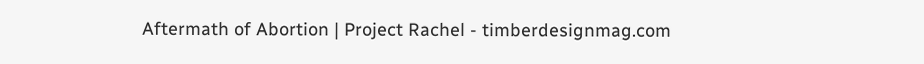Aftermath of Abortion | Project Rachel - timberdesignmag.com